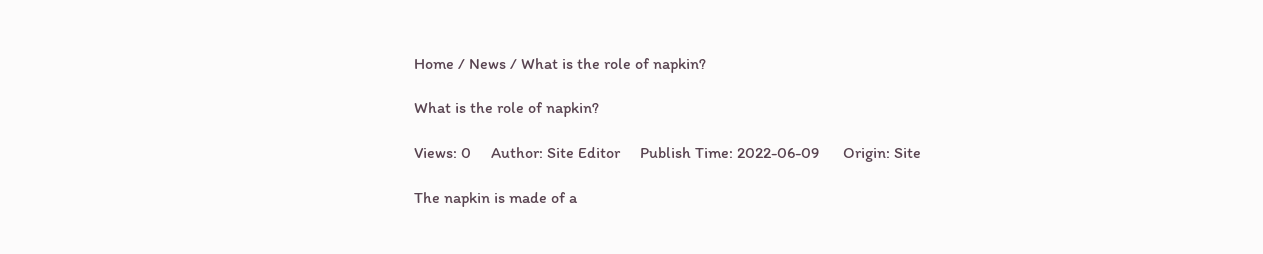Home / News / What is the role of napkin?

What is the role of napkin?

Views: 0     Author: Site Editor     Publish Time: 2022-06-09      Origin: Site

The napkin is made of a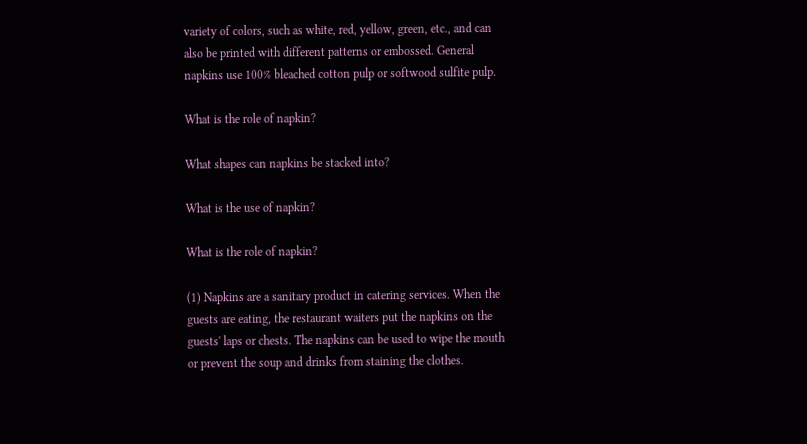variety of colors, such as white, red, yellow, green, etc., and can also be printed with different patterns or embossed. General napkins use 100% bleached cotton pulp or softwood sulfite pulp.

What is the role of napkin?

What shapes can napkins be stacked into?

What is the use of napkin?

What is the role of napkin?

(1) Napkins are a sanitary product in catering services. When the guests are eating, the restaurant waiters put the napkins on the guests' laps or chests. The napkins can be used to wipe the mouth or prevent the soup and drinks from staining the clothes.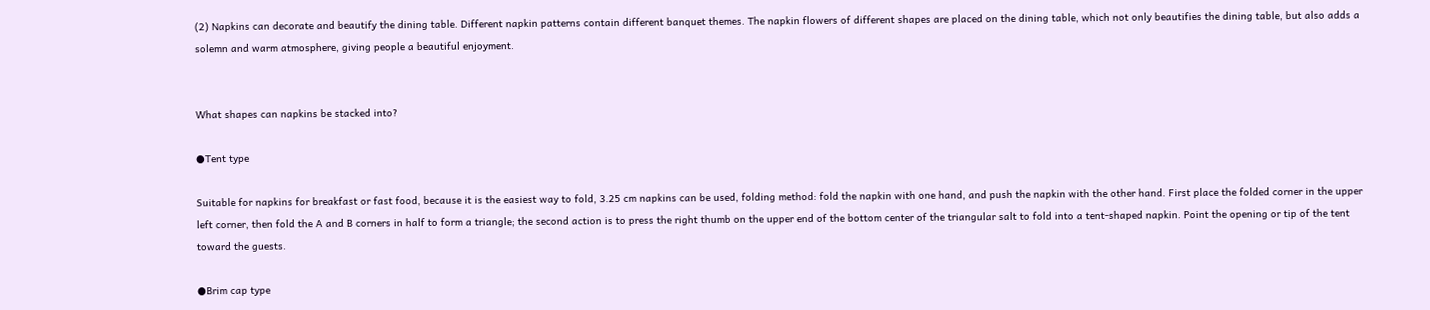(2) Napkins can decorate and beautify the dining table. Different napkin patterns contain different banquet themes. The napkin flowers of different shapes are placed on the dining table, which not only beautifies the dining table, but also adds a solemn and warm atmosphere, giving people a beautiful enjoyment.


What shapes can napkins be stacked into?

●Tent type

Suitable for napkins for breakfast or fast food, because it is the easiest way to fold, 3.25 cm napkins can be used, folding method: fold the napkin with one hand, and push the napkin with the other hand. First place the folded corner in the upper left corner, then fold the A and B corners in half to form a triangle; the second action is to press the right thumb on the upper end of the bottom center of the triangular salt to fold into a tent-shaped napkin. Point the opening or tip of the tent toward the guests.

●Brim cap type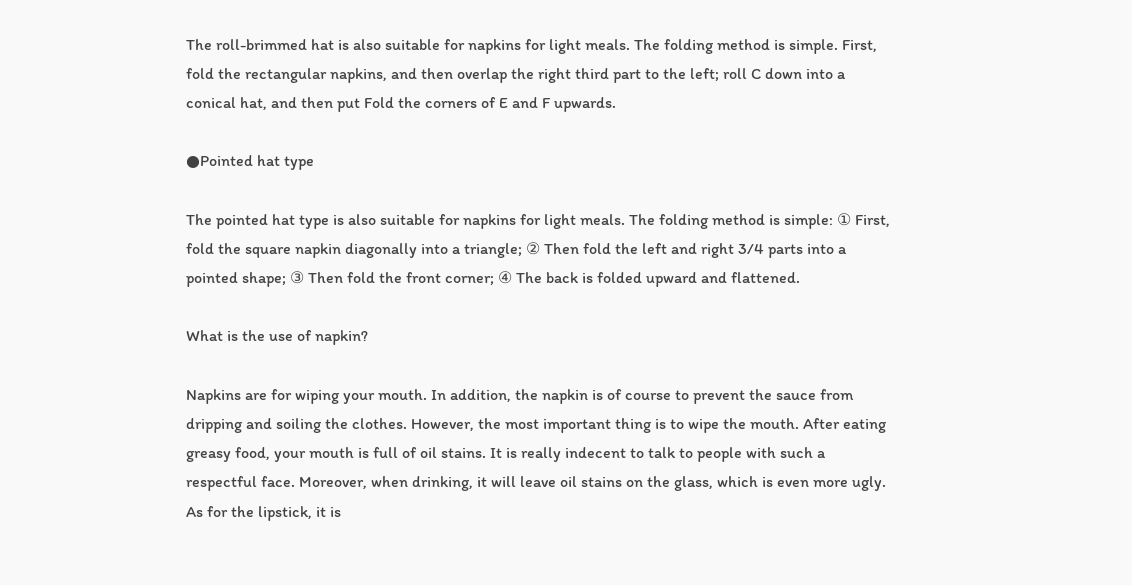The roll-brimmed hat is also suitable for napkins for light meals. The folding method is simple. First, fold the rectangular napkins, and then overlap the right third part to the left; roll C down into a conical hat, and then put Fold the corners of E and F upwards.

●Pointed hat type

The pointed hat type is also suitable for napkins for light meals. The folding method is simple: ① First, fold the square napkin diagonally into a triangle; ② Then fold the left and right 3/4 parts into a pointed shape; ③ Then fold the front corner; ④ The back is folded upward and flattened.

What is the use of napkin?

Napkins are for wiping your mouth. In addition, the napkin is of course to prevent the sauce from dripping and soiling the clothes. However, the most important thing is to wipe the mouth. After eating greasy food, your mouth is full of oil stains. It is really indecent to talk to people with such a respectful face. Moreover, when drinking, it will leave oil stains on the glass, which is even more ugly. As for the lipstick, it is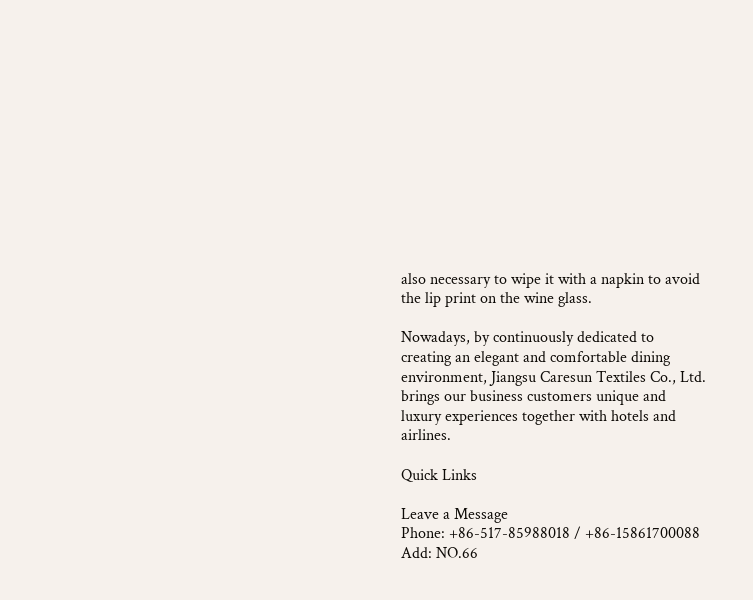also necessary to wipe it with a napkin to avoid the lip print on the wine glass.

Nowadays, by continuously dedicated to creating an elegant and comfortable dining environment, Jiangsu Caresun Textiles Co., Ltd. brings our business customers unique and luxury experiences together with hotels and airlines.

Quick Links

Leave a Message
Phone: +86-517-85988018 / +86-15861700088
Add: NO.66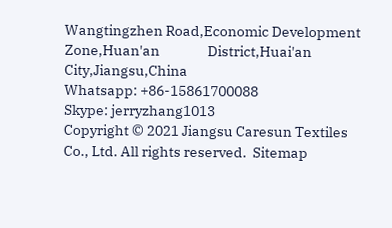Wangtingzhen Road,Economic Development Zone,Huan'an                District,Huai'an City,Jiangsu,China
Whatsapp: +86-15861700088
Skype: jerryzhang1013
Copyright © 2021 Jiangsu Caresun Textiles Co., Ltd. All rights reserved.  Sitemap